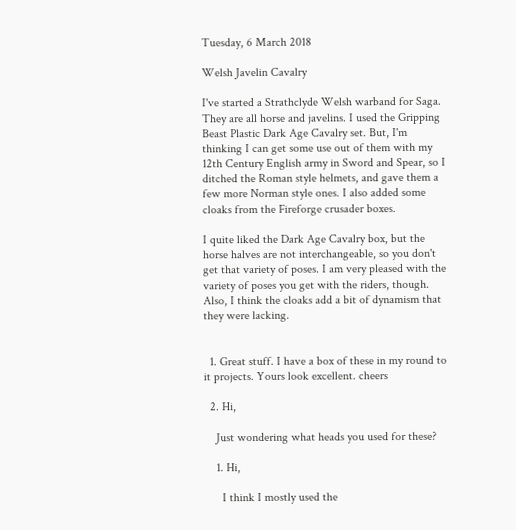Tuesday, 6 March 2018

Welsh Javelin Cavalry

I've started a Strathclyde Welsh warband for Saga. They are all horse and javelins. I used the Gripping Beast Plastic Dark Age Cavalry set. But, I'm thinking I can get some use out of them with my 12th Century English army in Sword and Spear, so I ditched the Roman style helmets, and gave them a few more Norman style ones. I also added some cloaks from the Fireforge crusader boxes.

I quite liked the Dark Age Cavalry box, but the horse halves are not interchangeable, so you don't get that variety of poses. I am very pleased with the variety of poses you get with the riders, though. Also, I think the cloaks add a bit of dynamism that they were lacking.


  1. Great stuff. I have a box of these in my round to it projects. Yours look excellent. cheers

  2. Hi,

    Just wondering what heads you used for these?

    1. Hi,

      I think I mostly used the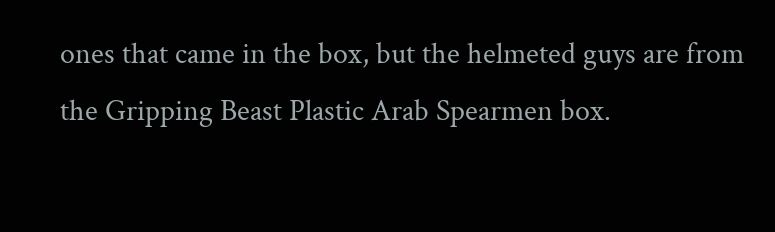ones that came in the box, but the helmeted guys are from the Gripping Beast Plastic Arab Spearmen box.